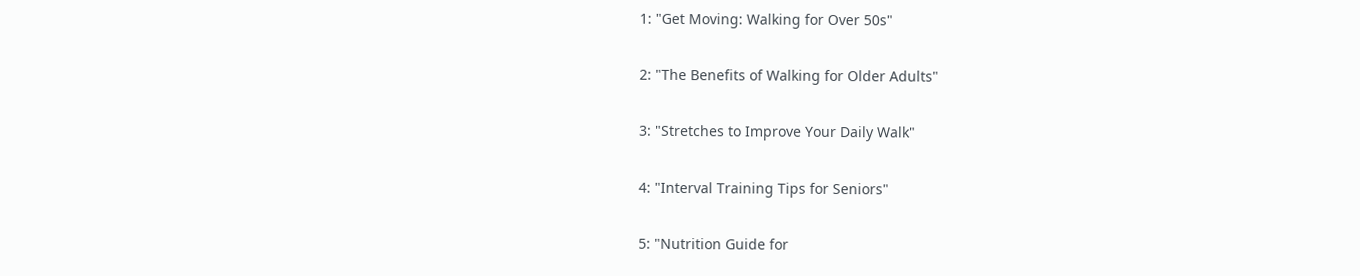1: "Get Moving: Walking for Over 50s"

2: "The Benefits of Walking for Older Adults"

3: "Stretches to Improve Your Daily Walk"

4: "Interval Training Tips for Seniors"

5: "Nutrition Guide for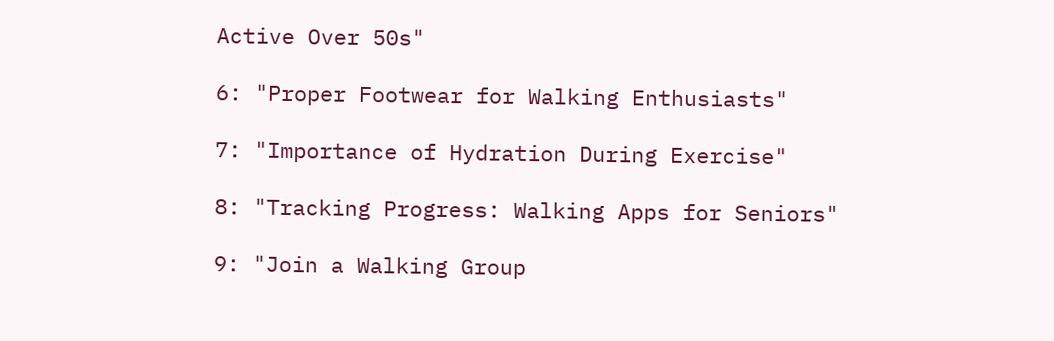Active Over 50s"

6: "Proper Footwear for Walking Enthusiasts"

7: "Importance of Hydration During Exercise"

8: "Tracking Progress: Walking Apps for Seniors"

9: "Join a Walking Group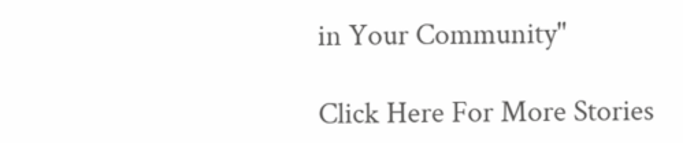in Your Community"

Click Here For More Stories